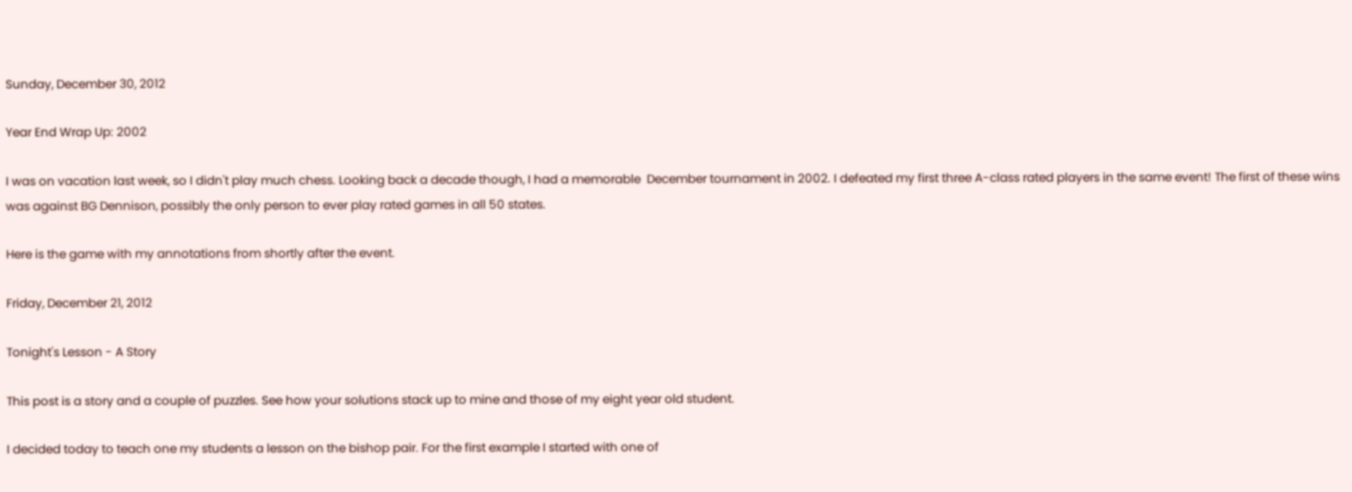Sunday, December 30, 2012

Year End Wrap Up: 2002

I was on vacation last week, so I didn't play much chess. Looking back a decade though, I had a memorable  December tournament in 2002. I defeated my first three A-class rated players in the same event! The first of these wins was against BG Dennison, possibly the only person to ever play rated games in all 50 states.

Here is the game with my annotations from shortly after the event.

Friday, December 21, 2012

Tonight's Lesson - A Story

This post is a story and a couple of puzzles. See how your solutions stack up to mine and those of my eight year old student.

I decided today to teach one my students a lesson on the bishop pair. For the first example I started with one of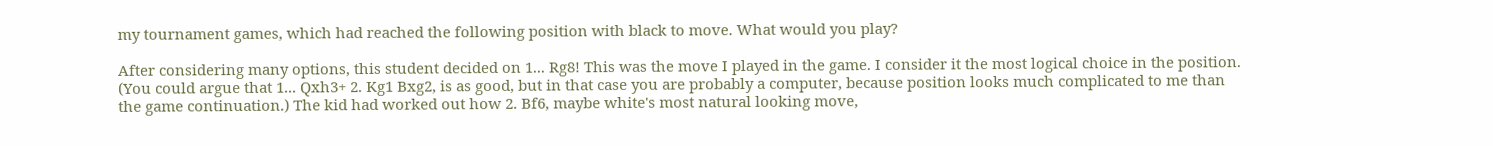my tournament games, which had reached the following position with black to move. What would you play?

After considering many options, this student decided on 1... Rg8! This was the move I played in the game. I consider it the most logical choice in the position. (You could argue that 1... Qxh3+ 2. Kg1 Bxg2, is as good, but in that case you are probably a computer, because position looks much complicated to me than the game continuation.) The kid had worked out how 2. Bf6, maybe white's most natural looking move,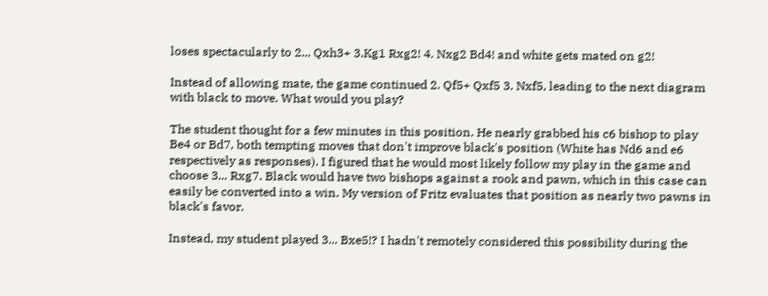loses spectacularly to 2... Qxh3+ 3.Kg1 Rxg2! 4. Nxg2 Bd4! and white gets mated on g2!

Instead of allowing mate, the game continued 2. Qf5+ Qxf5 3. Nxf5, leading to the next diagram with black to move. What would you play?

The student thought for a few minutes in this position. He nearly grabbed his c6 bishop to play Be4 or Bd7, both tempting moves that don't improve black's position (White has Nd6 and e6 respectively as responses). I figured that he would most likely follow my play in the game and choose 3... Rxg7. Black would have two bishops against a rook and pawn, which in this case can easily be converted into a win. My version of Fritz evaluates that position as nearly two pawns in black's favor.

Instead, my student played 3... Bxe5!? I hadn't remotely considered this possibility during the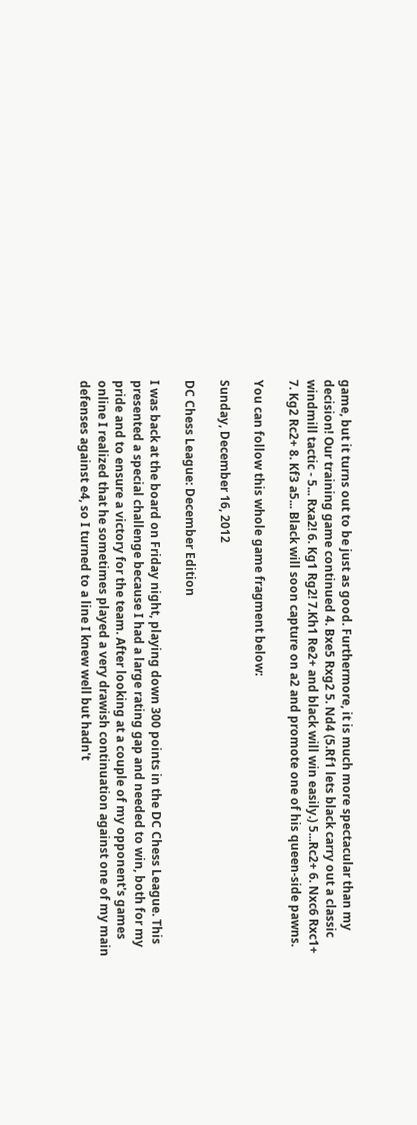game, but it turns out to be just as good. Furthermore, it is much more spectacular than my decision! Our training game continued 4. Bxe5 Rxg2 5. Nd4 (5.Rf1 lets black carry out a classic windmill tactic - 5... Rxa2! 6. Kg1 Rg2! 7.Kh1 Re2+ and black will win easily.) 5...Rc2+ 6. Nxc6 Rxc1+ 7. Kg2 Rc2+ 8. Kf3 a5... Black will soon capture on a2 and promote one of his queen-side pawns.

You can follow this whole game fragment below:

Sunday, December 16, 2012

DC Chess League: December Edition

I was back at the board on Friday night, playing down 300 points in the DC Chess League. This presented a special challenge because I had a large rating gap and needed to win, both for my pride and to ensure a victory for the team. After looking at a couple of my opponent's games online I realized that he sometimes played a very drawish continuation against one of my main defenses against e4, so I turned to a line I knew well but hadn't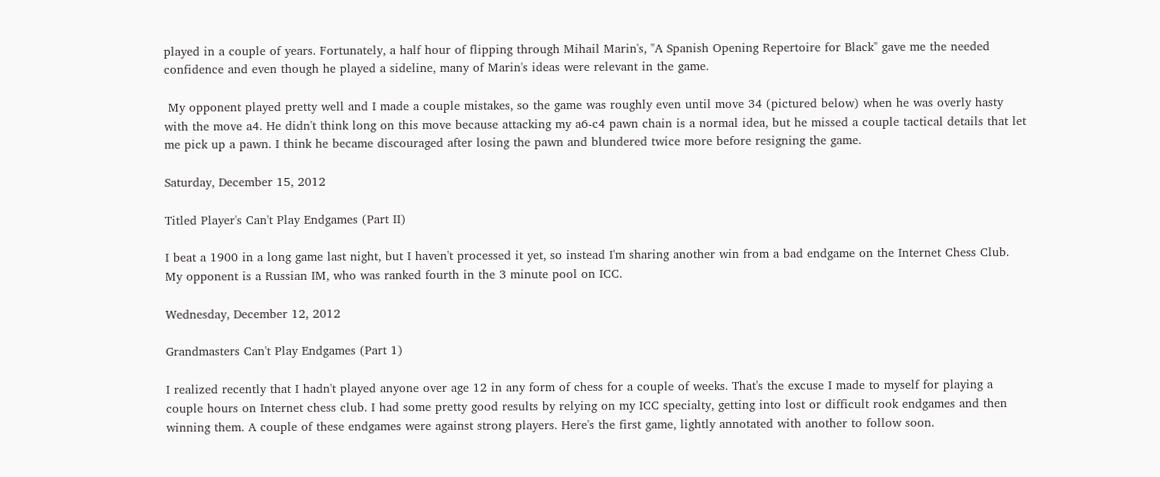played in a couple of years. Fortunately, a half hour of flipping through Mihail Marin's, "A Spanish Opening Repertoire for Black" gave me the needed confidence and even though he played a sideline, many of Marin's ideas were relevant in the game.

 My opponent played pretty well and I made a couple mistakes, so the game was roughly even until move 34 (pictured below) when he was overly hasty with the move a4. He didn't think long on this move because attacking my a6-c4 pawn chain is a normal idea, but he missed a couple tactical details that let me pick up a pawn. I think he became discouraged after losing the pawn and blundered twice more before resigning the game.

Saturday, December 15, 2012

Titled Player's Can't Play Endgames (Part II)

I beat a 1900 in a long game last night, but I haven't processed it yet, so instead I'm sharing another win from a bad endgame on the Internet Chess Club. My opponent is a Russian IM, who was ranked fourth in the 3 minute pool on ICC.

Wednesday, December 12, 2012

Grandmasters Can't Play Endgames (Part 1)

I realized recently that I hadn't played anyone over age 12 in any form of chess for a couple of weeks. That's the excuse I made to myself for playing a couple hours on Internet chess club. I had some pretty good results by relying on my ICC specialty, getting into lost or difficult rook endgames and then winning them. A couple of these endgames were against strong players. Here's the first game, lightly annotated with another to follow soon.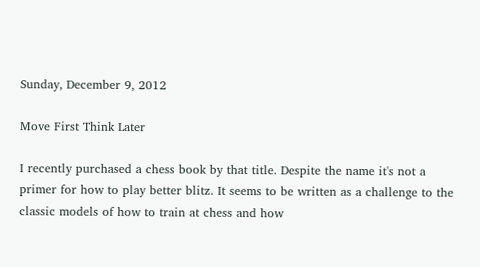Sunday, December 9, 2012

Move First Think Later

I recently purchased a chess book by that title. Despite the name it's not a primer for how to play better blitz. It seems to be written as a challenge to the classic models of how to train at chess and how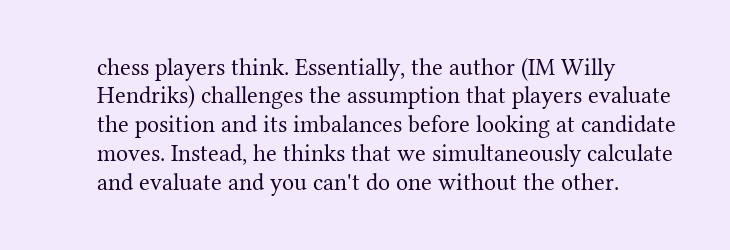chess players think. Essentially, the author (IM Willy Hendriks) challenges the assumption that players evaluate the position and its imbalances before looking at candidate moves. Instead, he thinks that we simultaneously calculate and evaluate and you can't do one without the other.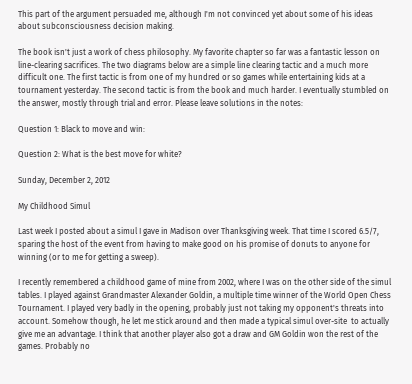This part of the argument persuaded me, although I'm not convinced yet about some of his ideas about subconsciousness decision making.

The book isn't just a work of chess philosophy. My favorite chapter so far was a fantastic lesson on line-clearing sacrifices. The two diagrams below are a simple line clearing tactic and a much more difficult one. The first tactic is from one of my hundred or so games while entertaining kids at a tournament yesterday. The second tactic is from the book and much harder. I eventually stumbled on the answer, mostly through trial and error. Please leave solutions in the notes:

Question 1: Black to move and win:

Question 2: What is the best move for white?

Sunday, December 2, 2012

My Childhood Simul

Last week I posted about a simul I gave in Madison over Thanksgiving week. That time I scored 6.5/7, sparing the host of the event from having to make good on his promise of donuts to anyone for winning (or to me for getting a sweep).

I recently remembered a childhood game of mine from 2002, where I was on the other side of the simul tables. I played against Grandmaster Alexander Goldin, a multiple time winner of the World Open Chess Tournament. I played very badly in the opening, probably just not taking my opponent's threats into account. Somehow though, he let me stick around and then made a typical simul over-site  to actually give me an advantage. I think that another player also got a draw and GM Goldin won the rest of the games. Probably no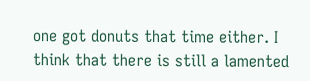one got donuts that time either. I think that there is still a lamented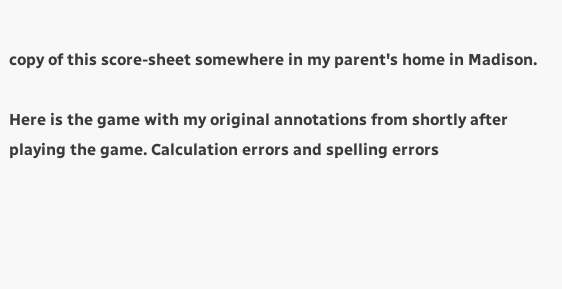copy of this score-sheet somewhere in my parent's home in Madison.

Here is the game with my original annotations from shortly after playing the game. Calculation errors and spelling errors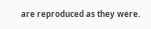are reproduced as they were.